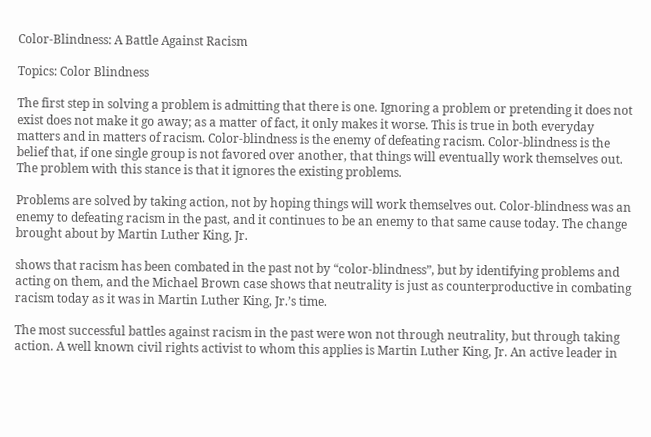Color-Blindness: A Battle Against Racism

Topics: Color Blindness

The first step in solving a problem is admitting that there is one. Ignoring a problem or pretending it does not exist does not make it go away; as a matter of fact, it only makes it worse. This is true in both everyday matters and in matters of racism. Color-blindness is the enemy of defeating racism. Color-blindness is the belief that, if one single group is not favored over another, that things will eventually work themselves out. The problem with this stance is that it ignores the existing problems.

Problems are solved by taking action, not by hoping things will work themselves out. Color-blindness was an enemy to defeating racism in the past, and it continues to be an enemy to that same cause today. The change brought about by Martin Luther King, Jr.

shows that racism has been combated in the past not by “color-blindness”, but by identifying problems and acting on them, and the Michael Brown case shows that neutrality is just as counterproductive in combating racism today as it was in Martin Luther King, Jr.’s time.

The most successful battles against racism in the past were won not through neutrality, but through taking action. A well known civil rights activist to whom this applies is Martin Luther King, Jr. An active leader in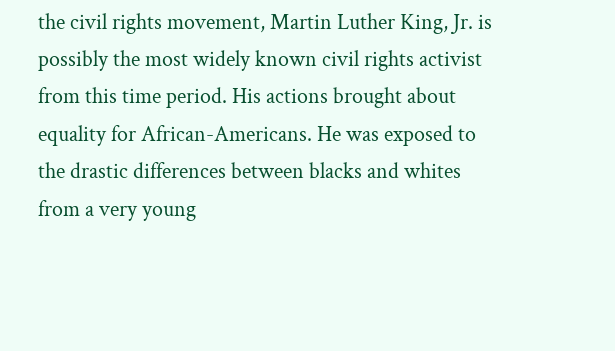the civil rights movement, Martin Luther King, Jr. is possibly the most widely known civil rights activist from this time period. His actions brought about equality for African-Americans. He was exposed to the drastic differences between blacks and whites from a very young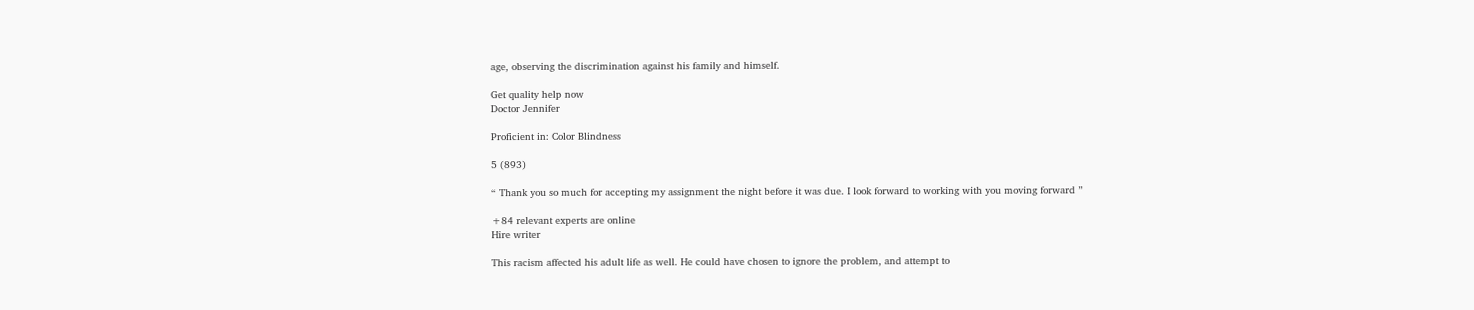age, observing the discrimination against his family and himself.

Get quality help now
Doctor Jennifer

Proficient in: Color Blindness

5 (893)

“ Thank you so much for accepting my assignment the night before it was due. I look forward to working with you moving forward ”

+84 relevant experts are online
Hire writer

This racism affected his adult life as well. He could have chosen to ignore the problem, and attempt to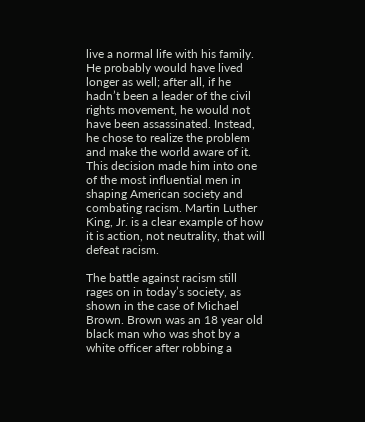live a normal life with his family. He probably would have lived longer as well; after all, if he hadn’t been a leader of the civil rights movement, he would not have been assassinated. Instead, he chose to realize the problem and make the world aware of it. This decision made him into one of the most influential men in shaping American society and combating racism. Martin Luther King, Jr. is a clear example of how it is action, not neutrality, that will defeat racism.

The battle against racism still rages on in today’s society, as shown in the case of Michael Brown. Brown was an 18 year old black man who was shot by a white officer after robbing a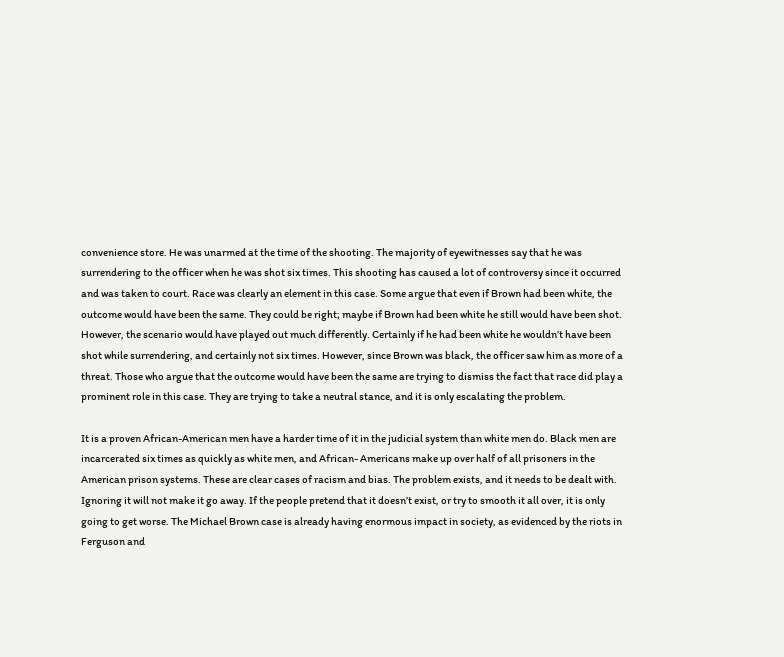convenience store. He was unarmed at the time of the shooting. The majority of eyewitnesses say that he was surrendering to the officer when he was shot six times. This shooting has caused a lot of controversy since it occurred and was taken to court. Race was clearly an element in this case. Some argue that even if Brown had been white, the outcome would have been the same. They could be right; maybe if Brown had been white he still would have been shot. However, the scenario would have played out much differently. Certainly if he had been white he wouldn’t have been shot while surrendering, and certainly not six times. However, since Brown was black, the officer saw him as more of a threat. Those who argue that the outcome would have been the same are trying to dismiss the fact that race did play a prominent role in this case. They are trying to take a neutral stance, and it is only escalating the problem.

It is a proven African-American men have a harder time of it in the judicial system than white men do. Black men are incarcerated six times as quickly as white men, and African- Americans make up over half of all prisoners in the American prison systems. These are clear cases of racism and bias. The problem exists, and it needs to be dealt with. Ignoring it will not make it go away. If the people pretend that it doesn’t exist, or try to smooth it all over, it is only going to get worse. The Michael Brown case is already having enormous impact in society, as evidenced by the riots in Ferguson and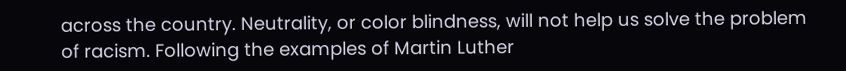across the country. Neutrality, or color blindness, will not help us solve the problem of racism. Following the examples of Martin Luther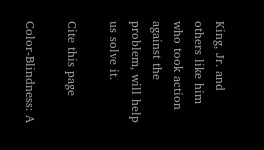King, Jr. and others like him who took action against the problem, will help us solve it.

Cite this page

Color-Blindness: A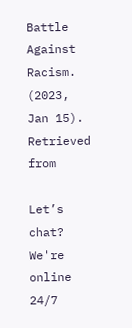Battle Against Racism. (2023, Jan 15). Retrieved from

Let’s chat?  We're online 24/7